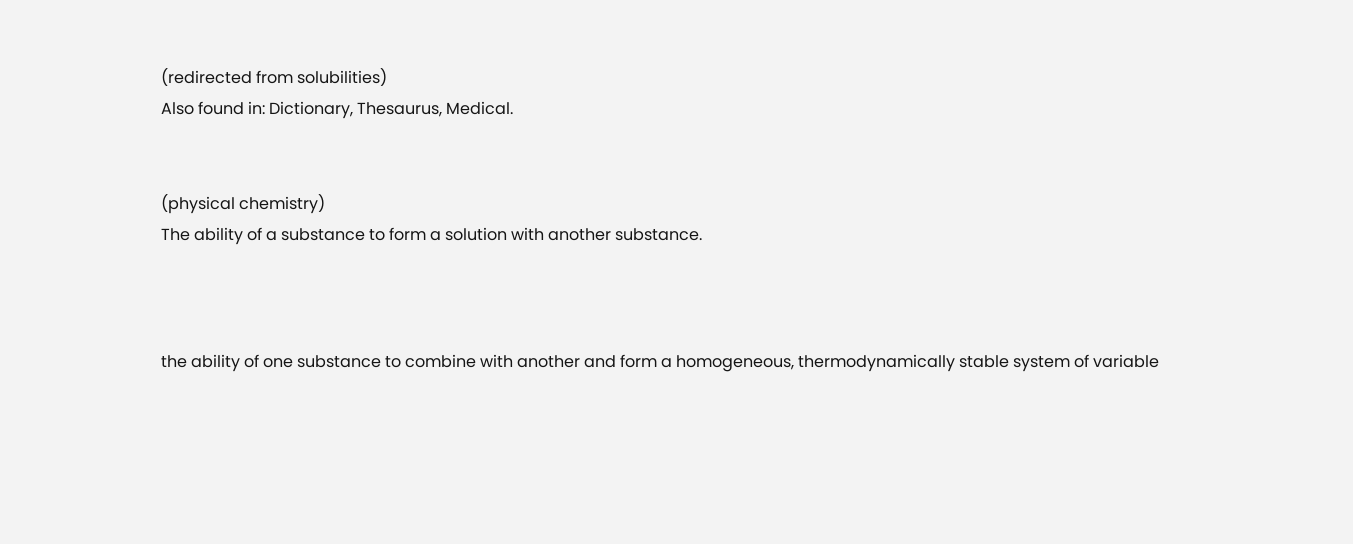(redirected from solubilities)
Also found in: Dictionary, Thesaurus, Medical.


(physical chemistry)
The ability of a substance to form a solution with another substance.



the ability of one substance to combine with another and form a homogeneous, thermodynamically stable system of variable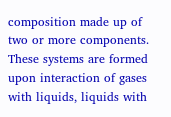composition made up of two or more components. These systems are formed upon interaction of gases with liquids, liquids with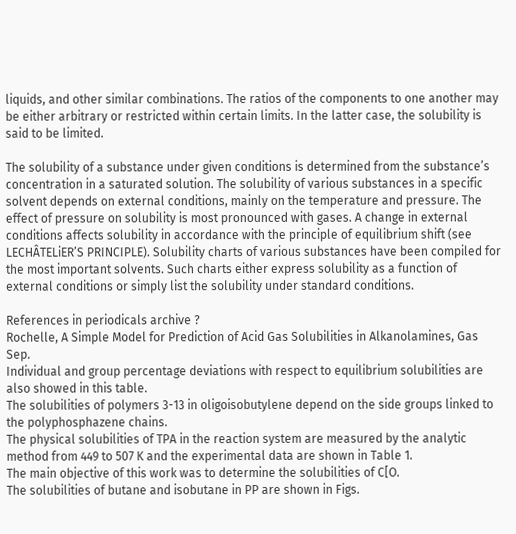liquids, and other similar combinations. The ratios of the components to one another may be either arbitrary or restricted within certain limits. In the latter case, the solubility is said to be limited.

The solubility of a substance under given conditions is determined from the substance’s concentration in a saturated solution. The solubility of various substances in a specific solvent depends on external conditions, mainly on the temperature and pressure. The effect of pressure on solubility is most pronounced with gases. A change in external conditions affects solubility in accordance with the principle of equilibrium shift (see LECHÂTELiER’S PRINCIPLE). Solubility charts of various substances have been compiled for the most important solvents. Such charts either express solubility as a function of external conditions or simply list the solubility under standard conditions.

References in periodicals archive ?
Rochelle, A Simple Model for Prediction of Acid Gas Solubilities in Alkanolamines, Gas Sep.
Individual and group percentage deviations with respect to equilibrium solubilities are also showed in this table.
The solubilities of polymers 3-13 in oligoisobutylene depend on the side groups linked to the polyphosphazene chains.
The physical solubilities of TPA in the reaction system are measured by the analytic method from 449 to 507 K and the experimental data are shown in Table 1.
The main objective of this work was to determine the solubilities of C[O.
The solubilities of butane and isobutane in PP are shown in Figs.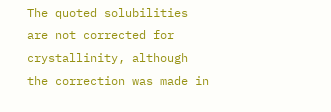The quoted solubilities are not corrected for crystallinity, although the correction was made in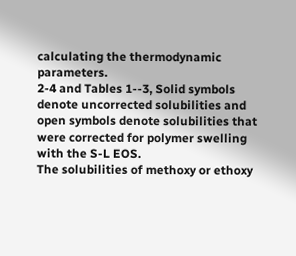calculating the thermodynamic parameters.
2-4 and Tables 1--3, Solid symbols denote uncorrected solubilities and open symbols denote solubilities that were corrected for polymer swelling with the S-L EOS.
The solubilities of methoxy or ethoxy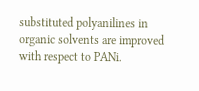substituted polyanilines in organic solvents are improved with respect to PANi.